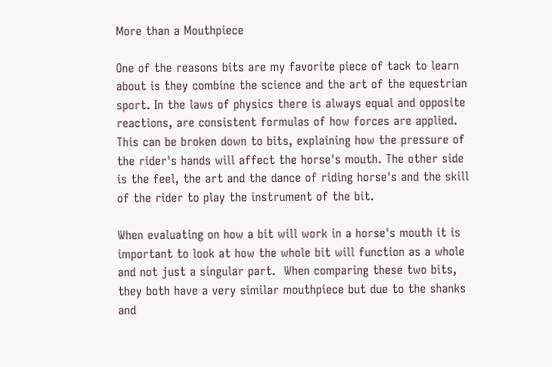More than a Mouthpiece

One of the reasons bits are my favorite piece of tack to learn about is they combine the science and the art of the equestrian sport. In the laws of physics there is always equal and opposite reactions, are consistent formulas of how forces are applied. This can be broken down to bits, explaining how the pressure of the rider's hands will affect the horse's mouth. The other side is the feel, the art and the dance of riding horse's and the skill of the rider to play the instrument of the bit.

When evaluating on how a bit will work in a horse's mouth it is important to look at how the whole bit will function as a whole and not just a singular part.  When comparing these two bits, they both have a very similar mouthpiece but due to the shanks and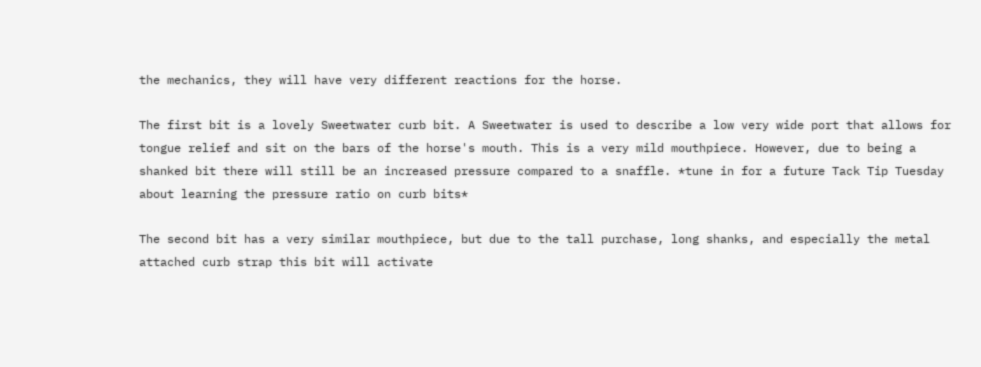the mechanics, they will have very different reactions for the horse.

The first bit is a lovely Sweetwater curb bit. A Sweetwater is used to describe a low very wide port that allows for tongue relief and sit on the bars of the horse's mouth. This is a very mild mouthpiece. However, due to being a shanked bit there will still be an increased pressure compared to a snaffle. *tune in for a future Tack Tip Tuesday about learning the pressure ratio on curb bits*

The second bit has a very similar mouthpiece, but due to the tall purchase, long shanks, and especially the metal attached curb strap this bit will activate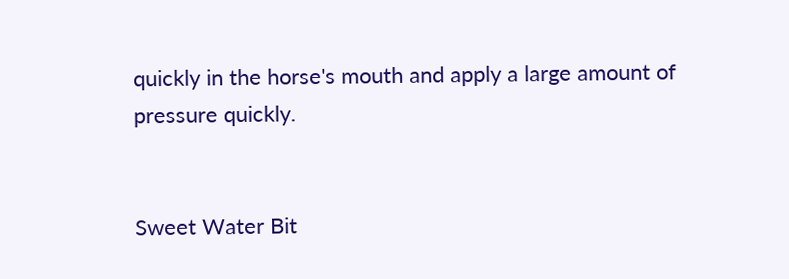quickly in the horse's mouth and apply a large amount of pressure quickly.


Sweet Water Bit